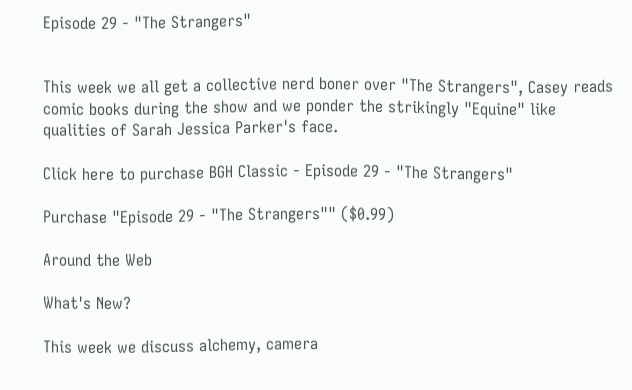Episode 29 - "The Strangers"


This week we all get a collective nerd boner over "The Strangers", Casey reads comic books during the show and we ponder the strikingly "Equine" like qualities of Sarah Jessica Parker's face.

Click here to purchase BGH Classic - Episode 29 - "The Strangers"

Purchase "Episode 29 - "The Strangers"" ($0.99)

Around the Web

What's New?

This week we discuss alchemy, camera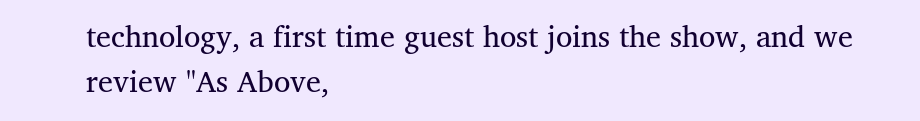technology, a first time guest host joins the show, and we review "As Above,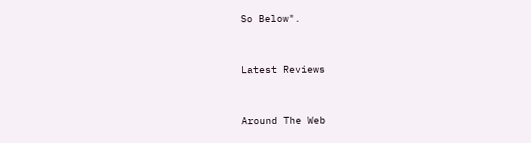So Below".


Latest Reviews


Around The Web